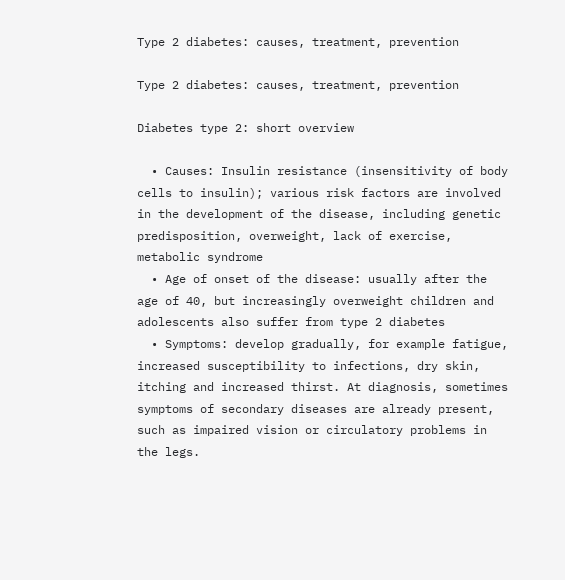Type 2 diabetes: causes, treatment, prevention

Type 2 diabetes: causes, treatment, prevention

Diabetes type 2: short overview

  • Causes: Insulin resistance (insensitivity of body cells to insulin); various risk factors are involved in the development of the disease, including genetic predisposition, overweight, lack of exercise, metabolic syndrome
  • Age of onset of the disease: usually after the age of 40, but increasingly overweight children and adolescents also suffer from type 2 diabetes
  • Symptoms: develop gradually, for example fatigue, increased susceptibility to infections, dry skin, itching and increased thirst. At diagnosis, sometimes symptoms of secondary diseases are already present, such as impaired vision or circulatory problems in the legs.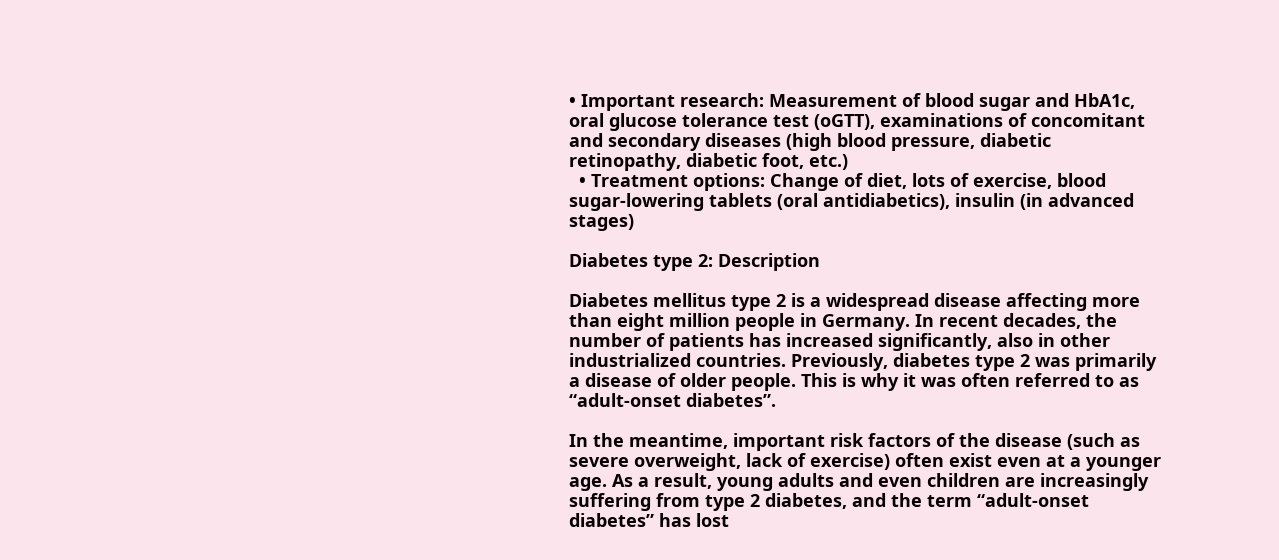• Important research: Measurement of blood sugar and HbA1c, oral glucose tolerance test (oGTT), examinations of concomitant and secondary diseases (high blood pressure, diabetic retinopathy, diabetic foot, etc.)
  • Treatment options: Change of diet, lots of exercise, blood sugar-lowering tablets (oral antidiabetics), insulin (in advanced stages)

Diabetes type 2: Description

Diabetes mellitus type 2 is a widespread disease affecting more than eight million people in Germany. In recent decades, the number of patients has increased significantly, also in other industrialized countries. Previously, diabetes type 2 was primarily a disease of older people. This is why it was often referred to as “adult-onset diabetes”.

In the meantime, important risk factors of the disease (such as severe overweight, lack of exercise) often exist even at a younger age. As a result, young adults and even children are increasingly suffering from type 2 diabetes, and the term “adult-onset diabetes” has lost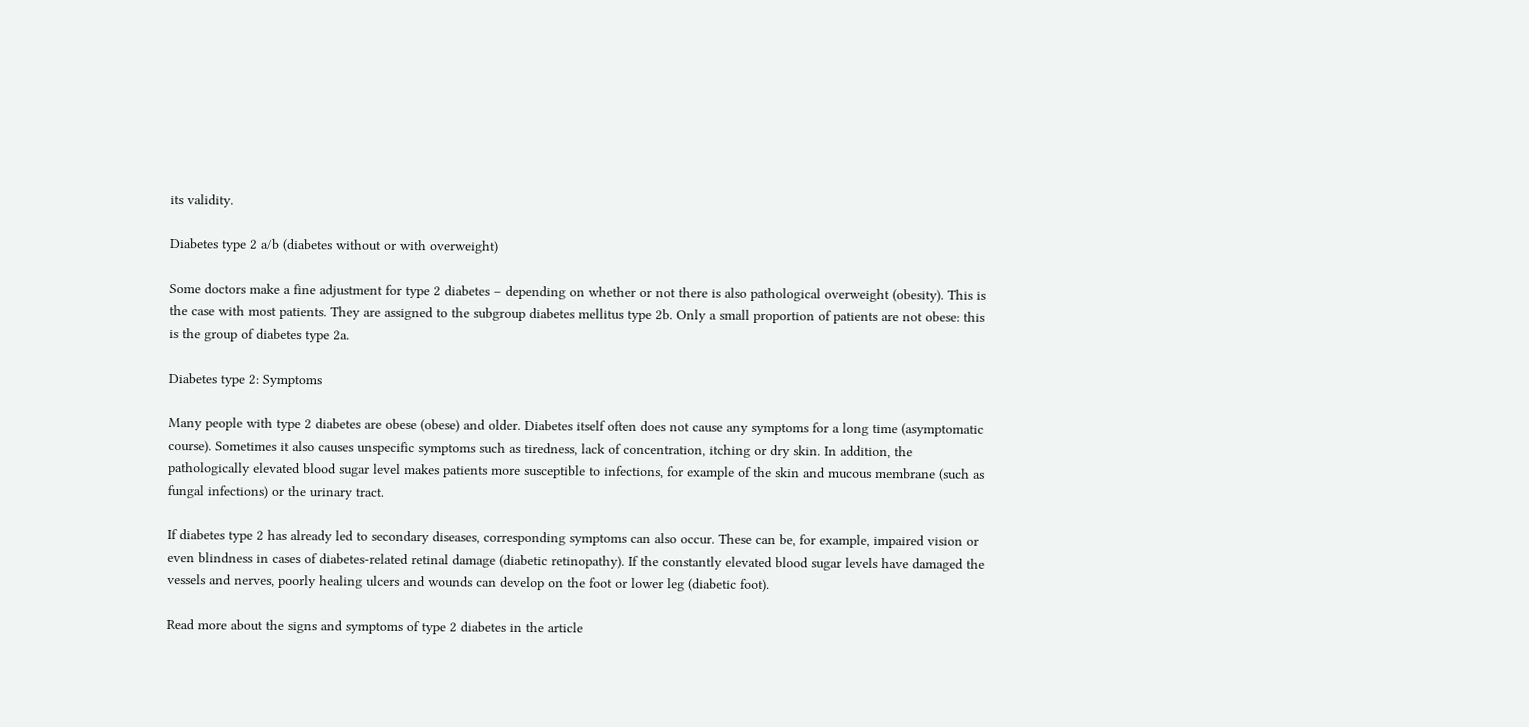its validity.

Diabetes type 2 a/b (diabetes without or with overweight)

Some doctors make a fine adjustment for type 2 diabetes – depending on whether or not there is also pathological overweight (obesity). This is the case with most patients. They are assigned to the subgroup diabetes mellitus type 2b. Only a small proportion of patients are not obese: this is the group of diabetes type 2a.

Diabetes type 2: Symptoms

Many people with type 2 diabetes are obese (obese) and older. Diabetes itself often does not cause any symptoms for a long time (asymptomatic course). Sometimes it also causes unspecific symptoms such as tiredness, lack of concentration, itching or dry skin. In addition, the pathologically elevated blood sugar level makes patients more susceptible to infections, for example of the skin and mucous membrane (such as fungal infections) or the urinary tract.

If diabetes type 2 has already led to secondary diseases, corresponding symptoms can also occur. These can be, for example, impaired vision or even blindness in cases of diabetes-related retinal damage (diabetic retinopathy). If the constantly elevated blood sugar levels have damaged the vessels and nerves, poorly healing ulcers and wounds can develop on the foot or lower leg (diabetic foot).

Read more about the signs and symptoms of type 2 diabetes in the article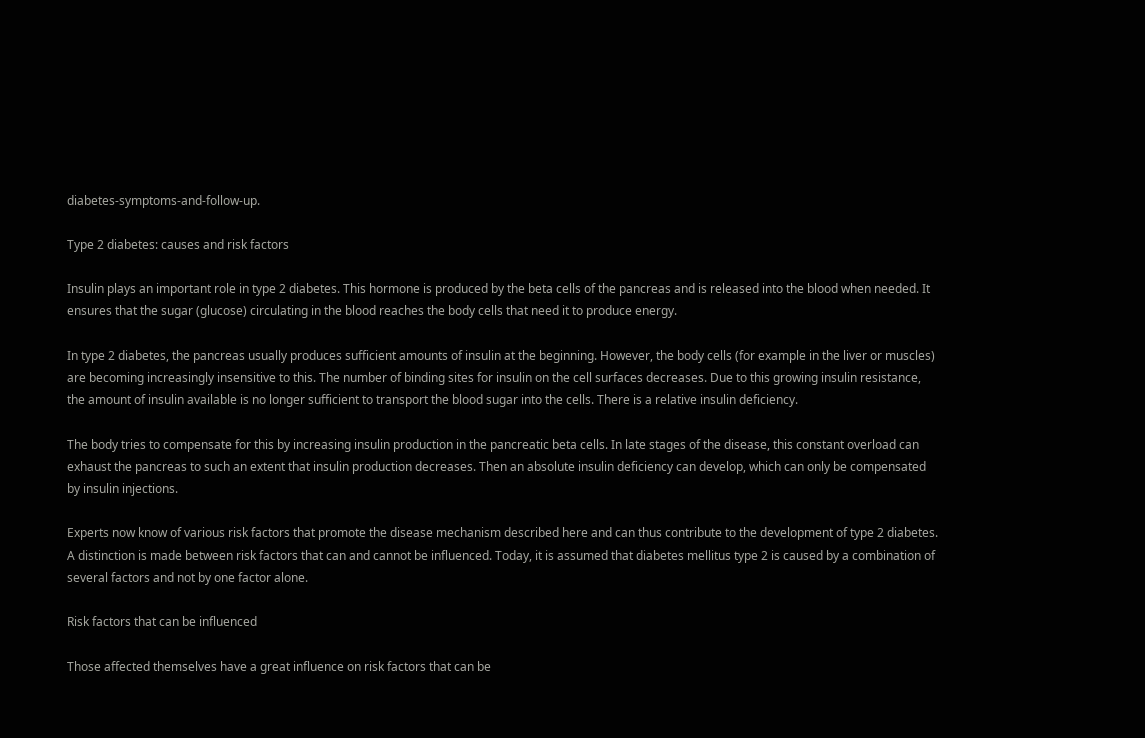diabetes-symptoms-and-follow-up.

Type 2 diabetes: causes and risk factors

Insulin plays an important role in type 2 diabetes. This hormone is produced by the beta cells of the pancreas and is released into the blood when needed. It ensures that the sugar (glucose) circulating in the blood reaches the body cells that need it to produce energy.

In type 2 diabetes, the pancreas usually produces sufficient amounts of insulin at the beginning. However, the body cells (for example in the liver or muscles) are becoming increasingly insensitive to this. The number of binding sites for insulin on the cell surfaces decreases. Due to this growing insulin resistance, the amount of insulin available is no longer sufficient to transport the blood sugar into the cells. There is a relative insulin deficiency.

The body tries to compensate for this by increasing insulin production in the pancreatic beta cells. In late stages of the disease, this constant overload can exhaust the pancreas to such an extent that insulin production decreases. Then an absolute insulin deficiency can develop, which can only be compensated by insulin injections.

Experts now know of various risk factors that promote the disease mechanism described here and can thus contribute to the development of type 2 diabetes. A distinction is made between risk factors that can and cannot be influenced. Today, it is assumed that diabetes mellitus type 2 is caused by a combination of several factors and not by one factor alone.

Risk factors that can be influenced

Those affected themselves have a great influence on risk factors that can be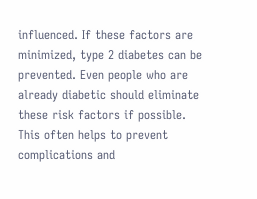influenced. If these factors are minimized, type 2 diabetes can be prevented. Even people who are already diabetic should eliminate these risk factors if possible. This often helps to prevent complications and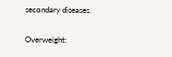secondary diseases.

Overweight: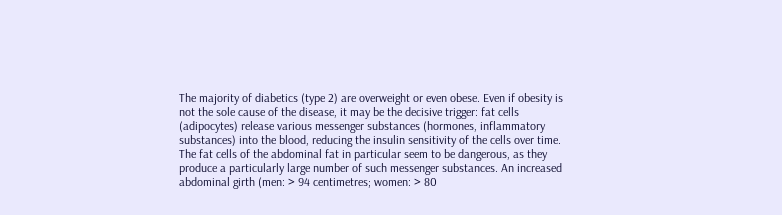The majority of diabetics (type 2) are overweight or even obese. Even if obesity is not the sole cause of the disease, it may be the decisive trigger: fat cells (adipocytes) release various messenger substances (hormones, inflammatory substances) into the blood, reducing the insulin sensitivity of the cells over time. The fat cells of the abdominal fat in particular seem to be dangerous, as they produce a particularly large number of such messenger substances. An increased abdominal girth (men: > 94 centimetres; women: > 80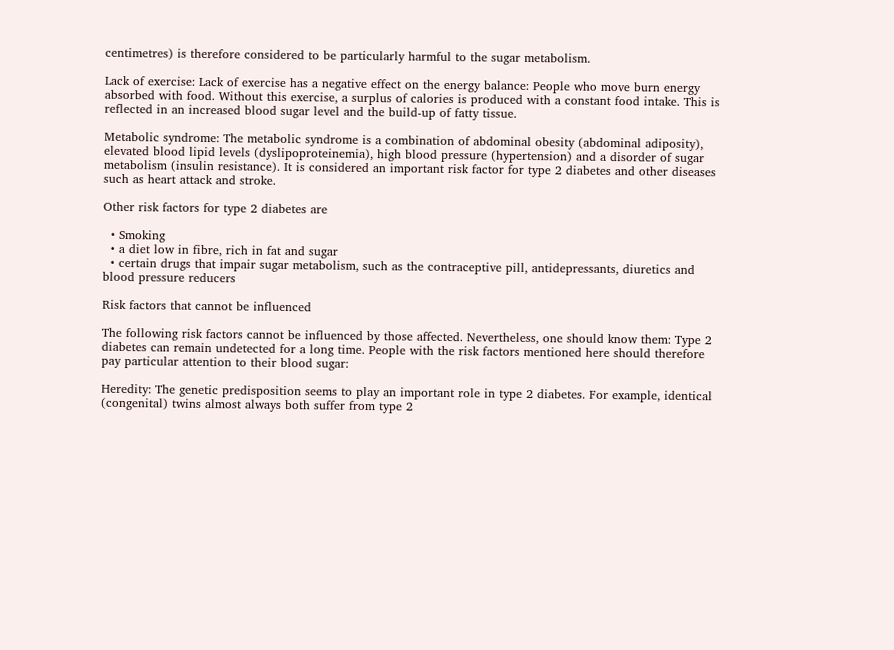centimetres) is therefore considered to be particularly harmful to the sugar metabolism.

Lack of exercise: Lack of exercise has a negative effect on the energy balance: People who move burn energy absorbed with food. Without this exercise, a surplus of calories is produced with a constant food intake. This is reflected in an increased blood sugar level and the build-up of fatty tissue.

Metabolic syndrome: The metabolic syndrome is a combination of abdominal obesity (abdominal adiposity), elevated blood lipid levels (dyslipoproteinemia), high blood pressure (hypertension) and a disorder of sugar metabolism (insulin resistance). It is considered an important risk factor for type 2 diabetes and other diseases such as heart attack and stroke.

Other risk factors for type 2 diabetes are

  • Smoking
  • a diet low in fibre, rich in fat and sugar
  • certain drugs that impair sugar metabolism, such as the contraceptive pill, antidepressants, diuretics and blood pressure reducers

Risk factors that cannot be influenced

The following risk factors cannot be influenced by those affected. Nevertheless, one should know them: Type 2 diabetes can remain undetected for a long time. People with the risk factors mentioned here should therefore pay particular attention to their blood sugar:

Heredity: The genetic predisposition seems to play an important role in type 2 diabetes. For example, identical (congenital) twins almost always both suffer from type 2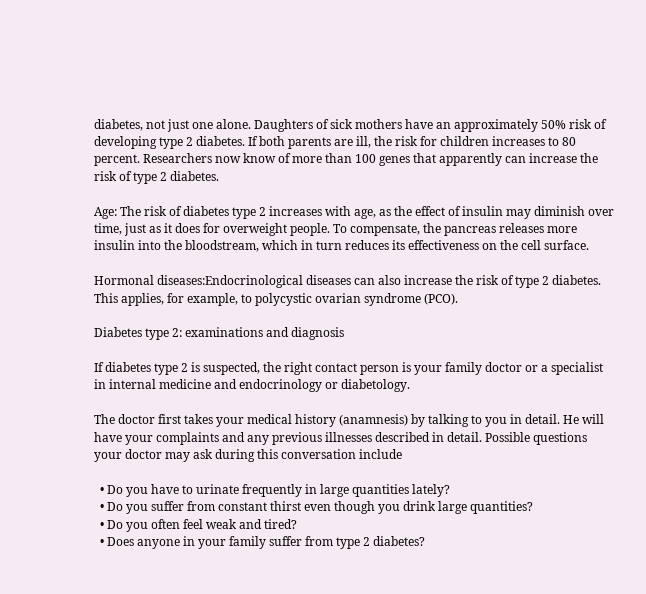diabetes, not just one alone. Daughters of sick mothers have an approximately 50% risk of developing type 2 diabetes. If both parents are ill, the risk for children increases to 80 percent. Researchers now know of more than 100 genes that apparently can increase the risk of type 2 diabetes.

Age: The risk of diabetes type 2 increases with age, as the effect of insulin may diminish over time, just as it does for overweight people. To compensate, the pancreas releases more insulin into the bloodstream, which in turn reduces its effectiveness on the cell surface.

Hormonal diseases:Endocrinological diseases can also increase the risk of type 2 diabetes. This applies, for example, to polycystic ovarian syndrome (PCO).

Diabetes type 2: examinations and diagnosis

If diabetes type 2 is suspected, the right contact person is your family doctor or a specialist in internal medicine and endocrinology or diabetology.

The doctor first takes your medical history (anamnesis) by talking to you in detail. He will have your complaints and any previous illnesses described in detail. Possible questions your doctor may ask during this conversation include

  • Do you have to urinate frequently in large quantities lately?
  • Do you suffer from constant thirst even though you drink large quantities?
  • Do you often feel weak and tired?
  • Does anyone in your family suffer from type 2 diabetes?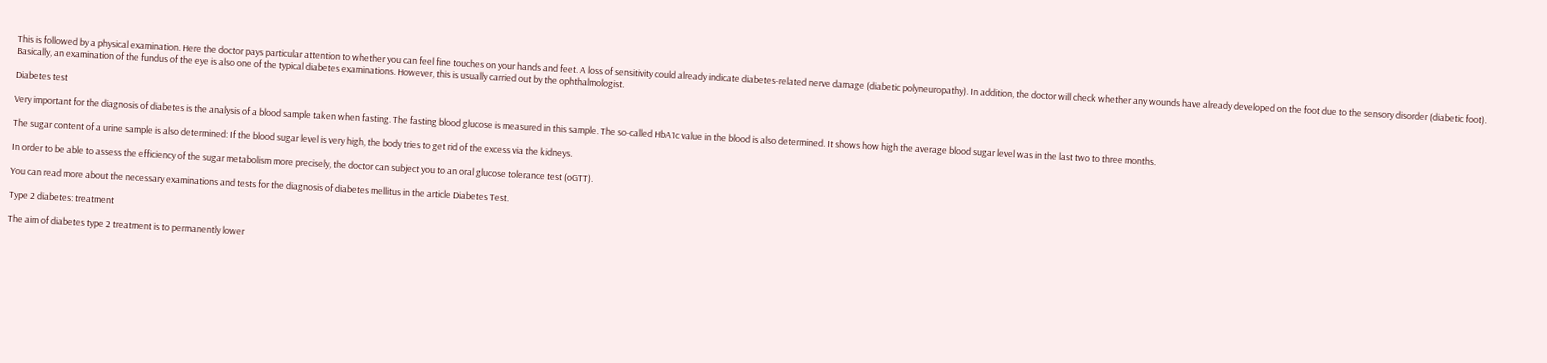This is followed by a physical examination. Here the doctor pays particular attention to whether you can feel fine touches on your hands and feet. A loss of sensitivity could already indicate diabetes-related nerve damage (diabetic polyneuropathy). In addition, the doctor will check whether any wounds have already developed on the foot due to the sensory disorder (diabetic foot). Basically, an examination of the fundus of the eye is also one of the typical diabetes examinations. However, this is usually carried out by the ophthalmologist.

Diabetes test

Very important for the diagnosis of diabetes is the analysis of a blood sample taken when fasting. The fasting blood glucose is measured in this sample. The so-called HbA1c value in the blood is also determined. It shows how high the average blood sugar level was in the last two to three months.

The sugar content of a urine sample is also determined: If the blood sugar level is very high, the body tries to get rid of the excess via the kidneys.

In order to be able to assess the efficiency of the sugar metabolism more precisely, the doctor can subject you to an oral glucose tolerance test (oGTT).

You can read more about the necessary examinations and tests for the diagnosis of diabetes mellitus in the article Diabetes Test.

Type 2 diabetes: treatment

The aim of diabetes type 2 treatment is to permanently lower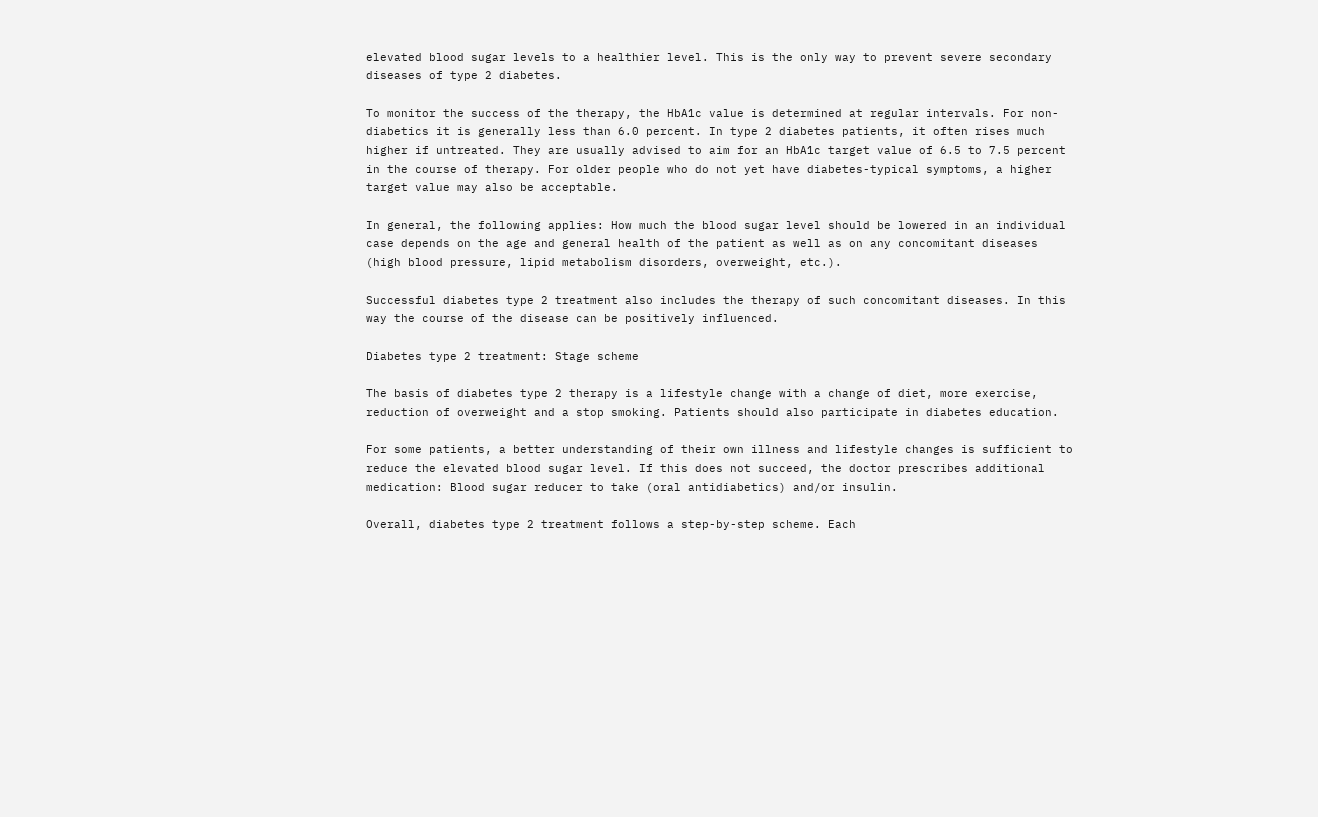elevated blood sugar levels to a healthier level. This is the only way to prevent severe secondary diseases of type 2 diabetes.

To monitor the success of the therapy, the HbA1c value is determined at regular intervals. For non-diabetics it is generally less than 6.0 percent. In type 2 diabetes patients, it often rises much higher if untreated. They are usually advised to aim for an HbA1c target value of 6.5 to 7.5 percent in the course of therapy. For older people who do not yet have diabetes-typical symptoms, a higher target value may also be acceptable.

In general, the following applies: How much the blood sugar level should be lowered in an individual case depends on the age and general health of the patient as well as on any concomitant diseases (high blood pressure, lipid metabolism disorders, overweight, etc.).

Successful diabetes type 2 treatment also includes the therapy of such concomitant diseases. In this way the course of the disease can be positively influenced.

Diabetes type 2 treatment: Stage scheme

The basis of diabetes type 2 therapy is a lifestyle change with a change of diet, more exercise, reduction of overweight and a stop smoking. Patients should also participate in diabetes education.

For some patients, a better understanding of their own illness and lifestyle changes is sufficient to reduce the elevated blood sugar level. If this does not succeed, the doctor prescribes additional medication: Blood sugar reducer to take (oral antidiabetics) and/or insulin.

Overall, diabetes type 2 treatment follows a step-by-step scheme. Each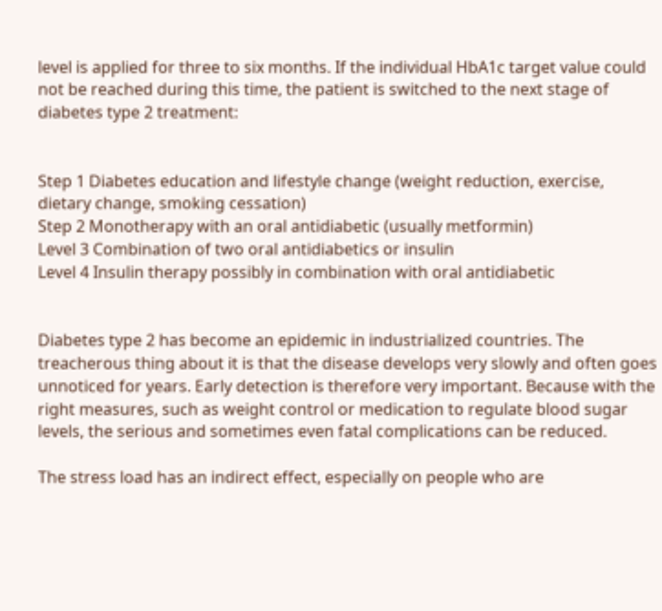level is applied for three to six months. If the individual HbA1c target value could not be reached during this time, the patient is switched to the next stage of diabetes type 2 treatment:


Step 1 Diabetes education and lifestyle change (weight reduction, exercise, dietary change, smoking cessation)
Step 2 Monotherapy with an oral antidiabetic (usually metformin)
Level 3 Combination of two oral antidiabetics or insulin
Level 4 Insulin therapy possibly in combination with oral antidiabetic


Diabetes type 2 has become an epidemic in industrialized countries. The treacherous thing about it is that the disease develops very slowly and often goes unnoticed for years. Early detection is therefore very important. Because with the right measures, such as weight control or medication to regulate blood sugar levels, the serious and sometimes even fatal complications can be reduced.

The stress load has an indirect effect, especially on people who are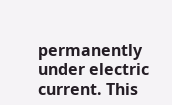permanently under electric current. This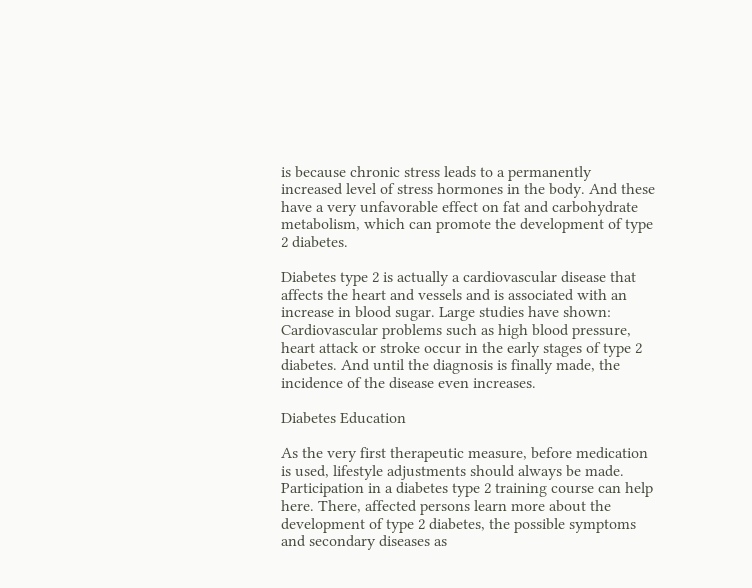is because chronic stress leads to a permanently increased level of stress hormones in the body. And these have a very unfavorable effect on fat and carbohydrate metabolism, which can promote the development of type 2 diabetes.

Diabetes type 2 is actually a cardiovascular disease that affects the heart and vessels and is associated with an increase in blood sugar. Large studies have shown: Cardiovascular problems such as high blood pressure, heart attack or stroke occur in the early stages of type 2 diabetes. And until the diagnosis is finally made, the incidence of the disease even increases.

Diabetes Education

As the very first therapeutic measure, before medication is used, lifestyle adjustments should always be made. Participation in a diabetes type 2 training course can help here. There, affected persons learn more about the development of type 2 diabetes, the possible symptoms and secondary diseases as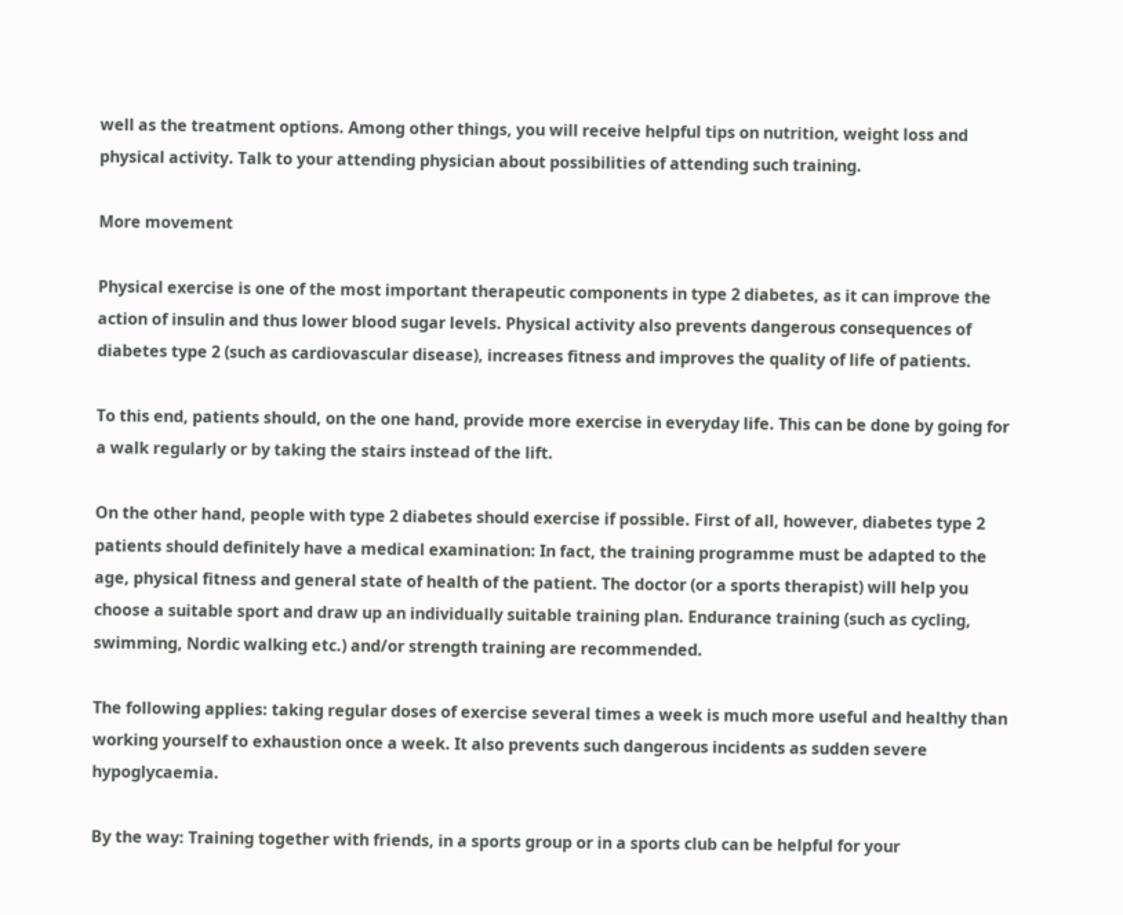well as the treatment options. Among other things, you will receive helpful tips on nutrition, weight loss and physical activity. Talk to your attending physician about possibilities of attending such training.

More movement

Physical exercise is one of the most important therapeutic components in type 2 diabetes, as it can improve the action of insulin and thus lower blood sugar levels. Physical activity also prevents dangerous consequences of diabetes type 2 (such as cardiovascular disease), increases fitness and improves the quality of life of patients.

To this end, patients should, on the one hand, provide more exercise in everyday life. This can be done by going for a walk regularly or by taking the stairs instead of the lift.

On the other hand, people with type 2 diabetes should exercise if possible. First of all, however, diabetes type 2 patients should definitely have a medical examination: In fact, the training programme must be adapted to the age, physical fitness and general state of health of the patient. The doctor (or a sports therapist) will help you choose a suitable sport and draw up an individually suitable training plan. Endurance training (such as cycling, swimming, Nordic walking etc.) and/or strength training are recommended.

The following applies: taking regular doses of exercise several times a week is much more useful and healthy than working yourself to exhaustion once a week. It also prevents such dangerous incidents as sudden severe hypoglycaemia.

By the way: Training together with friends, in a sports group or in a sports club can be helpful for your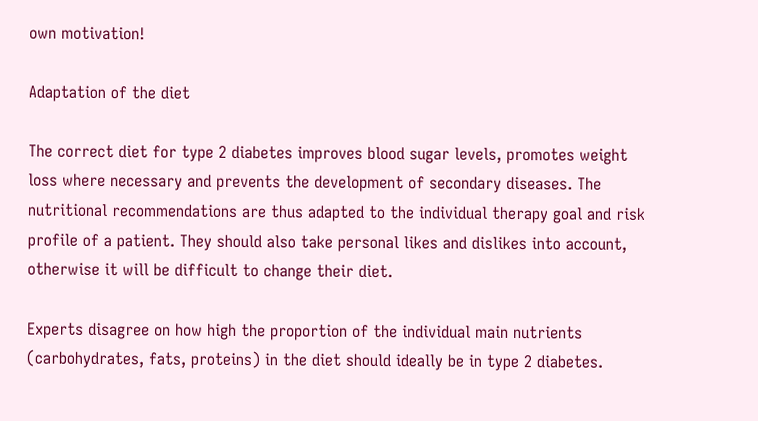own motivation!

Adaptation of the diet

The correct diet for type 2 diabetes improves blood sugar levels, promotes weight loss where necessary and prevents the development of secondary diseases. The nutritional recommendations are thus adapted to the individual therapy goal and risk profile of a patient. They should also take personal likes and dislikes into account, otherwise it will be difficult to change their diet.

Experts disagree on how high the proportion of the individual main nutrients (carbohydrates, fats, proteins) in the diet should ideally be in type 2 diabetes.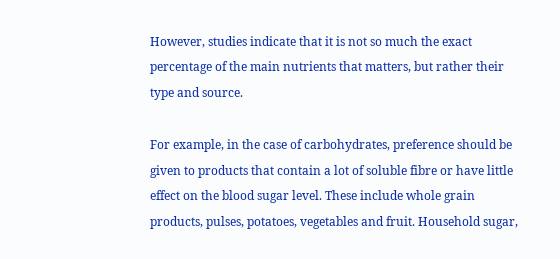However, studies indicate that it is not so much the exact percentage of the main nutrients that matters, but rather their type and source.

For example, in the case of carbohydrates, preference should be given to products that contain a lot of soluble fibre or have little effect on the blood sugar level. These include whole grain products, pulses, potatoes, vegetables and fruit. Household sugar,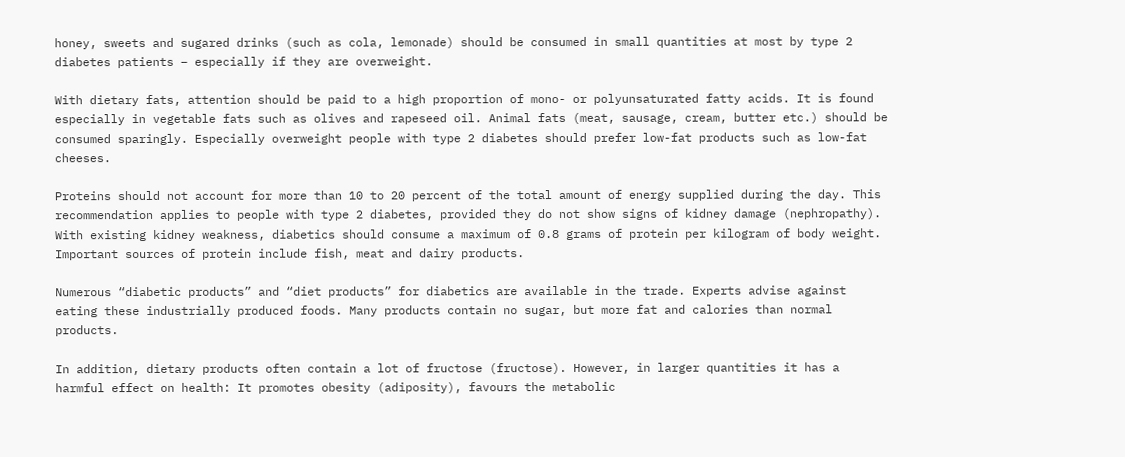honey, sweets and sugared drinks (such as cola, lemonade) should be consumed in small quantities at most by type 2 diabetes patients – especially if they are overweight.

With dietary fats, attention should be paid to a high proportion of mono- or polyunsaturated fatty acids. It is found especially in vegetable fats such as olives and rapeseed oil. Animal fats (meat, sausage, cream, butter etc.) should be consumed sparingly. Especially overweight people with type 2 diabetes should prefer low-fat products such as low-fat cheeses.

Proteins should not account for more than 10 to 20 percent of the total amount of energy supplied during the day. This recommendation applies to people with type 2 diabetes, provided they do not show signs of kidney damage (nephropathy). With existing kidney weakness, diabetics should consume a maximum of 0.8 grams of protein per kilogram of body weight. Important sources of protein include fish, meat and dairy products.

Numerous “diabetic products” and “diet products” for diabetics are available in the trade. Experts advise against eating these industrially produced foods. Many products contain no sugar, but more fat and calories than normal products.

In addition, dietary products often contain a lot of fructose (fructose). However, in larger quantities it has a harmful effect on health: It promotes obesity (adiposity), favours the metabolic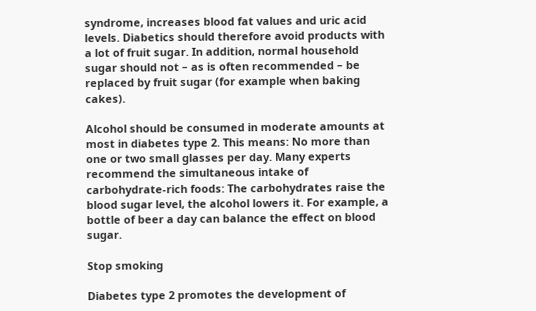syndrome, increases blood fat values and uric acid levels. Diabetics should therefore avoid products with a lot of fruit sugar. In addition, normal household sugar should not – as is often recommended – be replaced by fruit sugar (for example when baking cakes).

Alcohol should be consumed in moderate amounts at most in diabetes type 2. This means: No more than one or two small glasses per day. Many experts recommend the simultaneous intake of carbohydrate-rich foods: The carbohydrates raise the blood sugar level, the alcohol lowers it. For example, a bottle of beer a day can balance the effect on blood sugar.

Stop smoking

Diabetes type 2 promotes the development of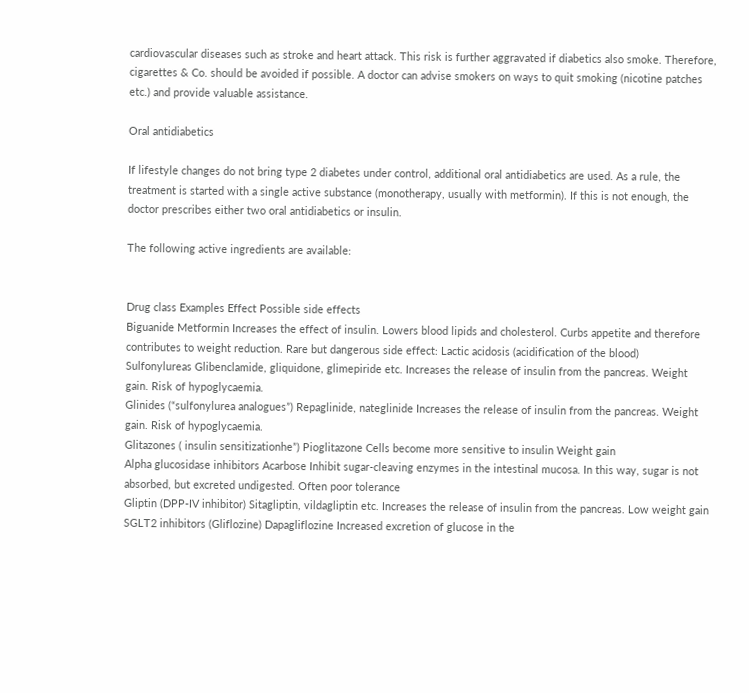cardiovascular diseases such as stroke and heart attack. This risk is further aggravated if diabetics also smoke. Therefore, cigarettes & Co. should be avoided if possible. A doctor can advise smokers on ways to quit smoking (nicotine patches etc.) and provide valuable assistance.

Oral antidiabetics

If lifestyle changes do not bring type 2 diabetes under control, additional oral antidiabetics are used. As a rule, the treatment is started with a single active substance (monotherapy, usually with metformin). If this is not enough, the doctor prescribes either two oral antidiabetics or insulin.

The following active ingredients are available:


Drug class Examples Effect Possible side effects
Biguanide Metformin Increases the effect of insulin. Lowers blood lipids and cholesterol. Curbs appetite and therefore contributes to weight reduction. Rare but dangerous side effect: Lactic acidosis (acidification of the blood)
Sulfonylureas Glibenclamide, gliquidone, glimepiride etc. Increases the release of insulin from the pancreas. Weight gain. Risk of hypoglycaemia.
Glinides (“sulfonylurea analogues”) Repaglinide, nateglinide Increases the release of insulin from the pancreas. Weight gain. Risk of hypoglycaemia.
Glitazones ( insulin sensitizationhe”) Pioglitazone Cells become more sensitive to insulin Weight gain
Alpha glucosidase inhibitors Acarbose Inhibit sugar-cleaving enzymes in the intestinal mucosa. In this way, sugar is not absorbed, but excreted undigested. Often poor tolerance
Gliptin (DPP-IV inhibitor) Sitagliptin, vildagliptin etc. Increases the release of insulin from the pancreas. Low weight gain
SGLT2 inhibitors (Gliflozine) Dapagliflozine Increased excretion of glucose in the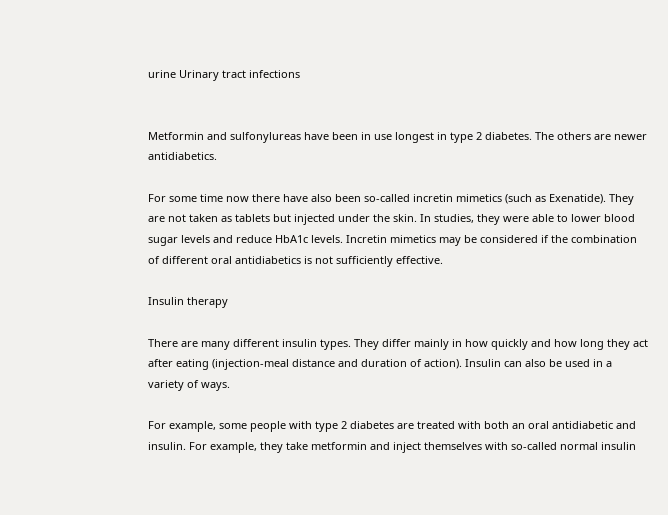urine Urinary tract infections


Metformin and sulfonylureas have been in use longest in type 2 diabetes. The others are newer antidiabetics.

For some time now there have also been so-called incretin mimetics (such as Exenatide). They are not taken as tablets but injected under the skin. In studies, they were able to lower blood sugar levels and reduce HbA1c levels. Incretin mimetics may be considered if the combination of different oral antidiabetics is not sufficiently effective.

Insulin therapy

There are many different insulin types. They differ mainly in how quickly and how long they act after eating (injection-meal distance and duration of action). Insulin can also be used in a variety of ways.

For example, some people with type 2 diabetes are treated with both an oral antidiabetic and insulin. For example, they take metformin and inject themselves with so-called normal insulin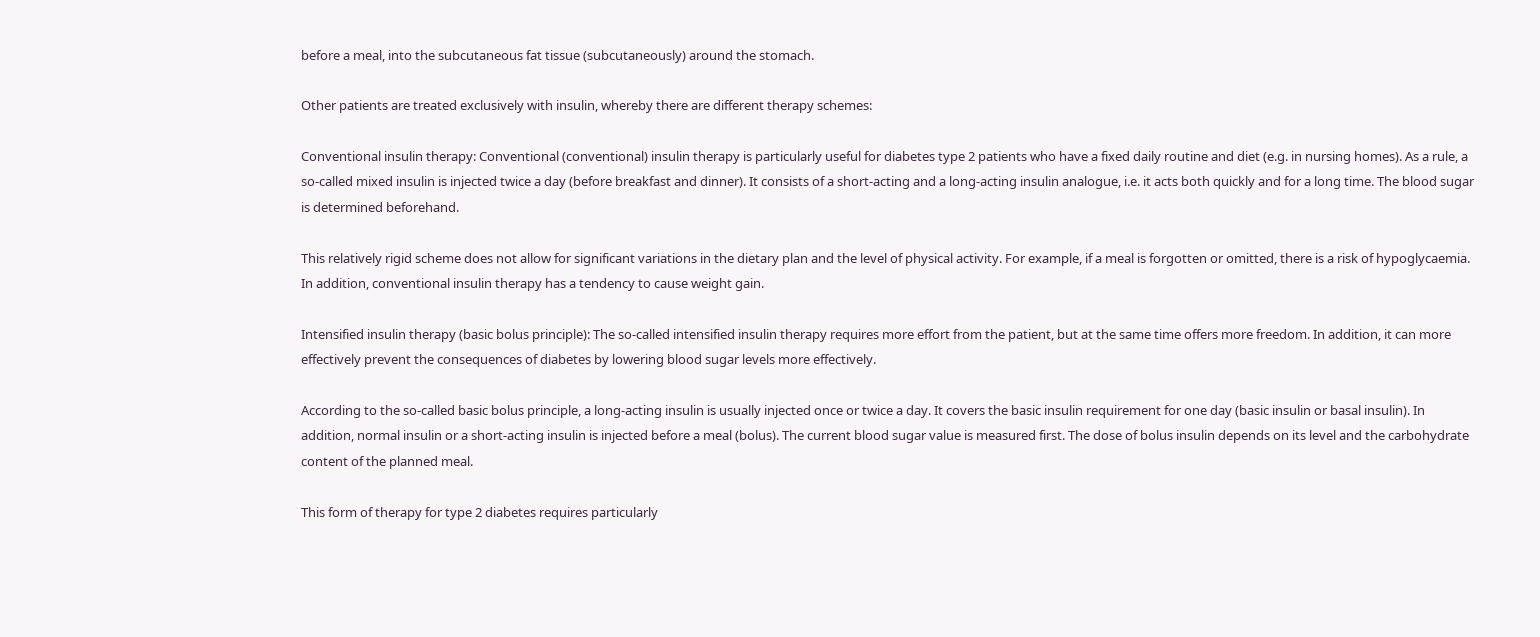before a meal, into the subcutaneous fat tissue (subcutaneously) around the stomach.

Other patients are treated exclusively with insulin, whereby there are different therapy schemes:

Conventional insulin therapy: Conventional (conventional) insulin therapy is particularly useful for diabetes type 2 patients who have a fixed daily routine and diet (e.g. in nursing homes). As a rule, a so-called mixed insulin is injected twice a day (before breakfast and dinner). It consists of a short-acting and a long-acting insulin analogue, i.e. it acts both quickly and for a long time. The blood sugar is determined beforehand.

This relatively rigid scheme does not allow for significant variations in the dietary plan and the level of physical activity. For example, if a meal is forgotten or omitted, there is a risk of hypoglycaemia. In addition, conventional insulin therapy has a tendency to cause weight gain.

Intensified insulin therapy (basic bolus principle): The so-called intensified insulin therapy requires more effort from the patient, but at the same time offers more freedom. In addition, it can more effectively prevent the consequences of diabetes by lowering blood sugar levels more effectively.

According to the so-called basic bolus principle, a long-acting insulin is usually injected once or twice a day. It covers the basic insulin requirement for one day (basic insulin or basal insulin). In addition, normal insulin or a short-acting insulin is injected before a meal (bolus). The current blood sugar value is measured first. The dose of bolus insulin depends on its level and the carbohydrate content of the planned meal.

This form of therapy for type 2 diabetes requires particularly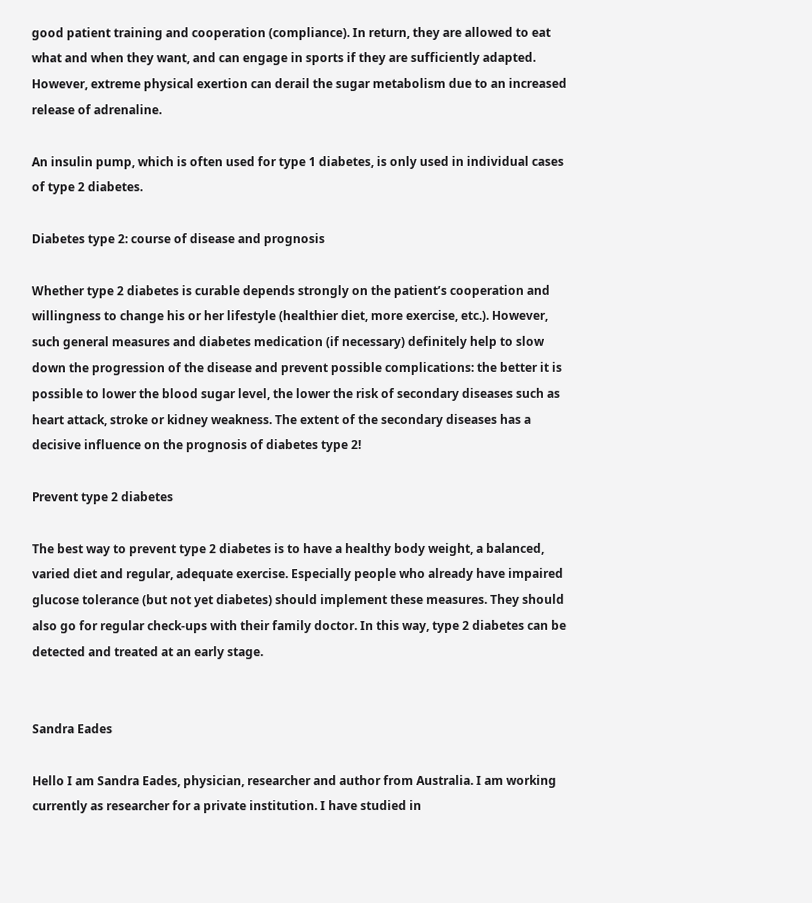good patient training and cooperation (compliance). In return, they are allowed to eat what and when they want, and can engage in sports if they are sufficiently adapted. However, extreme physical exertion can derail the sugar metabolism due to an increased release of adrenaline.

An insulin pump, which is often used for type 1 diabetes, is only used in individual cases of type 2 diabetes.

Diabetes type 2: course of disease and prognosis

Whether type 2 diabetes is curable depends strongly on the patient’s cooperation and willingness to change his or her lifestyle (healthier diet, more exercise, etc.). However, such general measures and diabetes medication (if necessary) definitely help to slow down the progression of the disease and prevent possible complications: the better it is possible to lower the blood sugar level, the lower the risk of secondary diseases such as heart attack, stroke or kidney weakness. The extent of the secondary diseases has a decisive influence on the prognosis of diabetes type 2!

Prevent type 2 diabetes

The best way to prevent type 2 diabetes is to have a healthy body weight, a balanced, varied diet and regular, adequate exercise. Especially people who already have impaired glucose tolerance (but not yet diabetes) should implement these measures. They should also go for regular check-ups with their family doctor. In this way, type 2 diabetes can be detected and treated at an early stage.


Sandra Eades

Hello I am Sandra Eades, physician, researcher and author from Australia. I am working currently as researcher for a private institution. I have studied in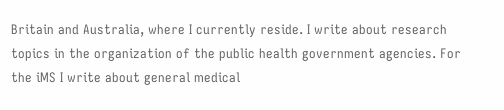Britain and Australia, where I currently reside. I write about research topics in the organization of the public health government agencies. For the iMS I write about general medical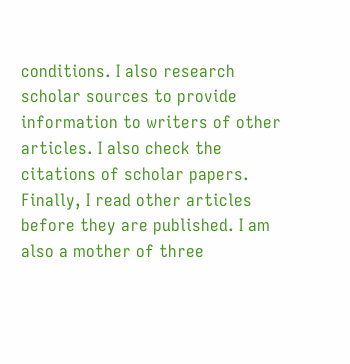conditions. I also research scholar sources to provide information to writers of other articles. I also check the citations of scholar papers. Finally, I read other articles before they are published. I am also a mother of three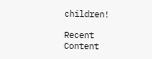children!

Recent Content